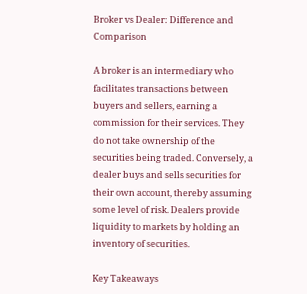Broker vs Dealer: Difference and Comparison

A broker is an intermediary who facilitates transactions between buyers and sellers, earning a commission for their services. They do not take ownership of the securities being traded. Conversely, a dealer buys and sells securities for their own account, thereby assuming some level of risk. Dealers provide liquidity to markets by holding an inventory of securities.

Key Takeaways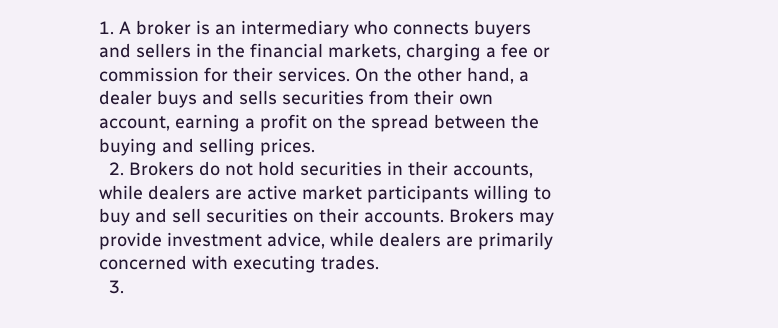1. A broker is an intermediary who connects buyers and sellers in the financial markets, charging a fee or commission for their services. On the other hand, a dealer buys and sells securities from their own account, earning a profit on the spread between the buying and selling prices.
  2. Brokers do not hold securities in their accounts, while dealers are active market participants willing to buy and sell securities on their accounts. Brokers may provide investment advice, while dealers are primarily concerned with executing trades.
  3.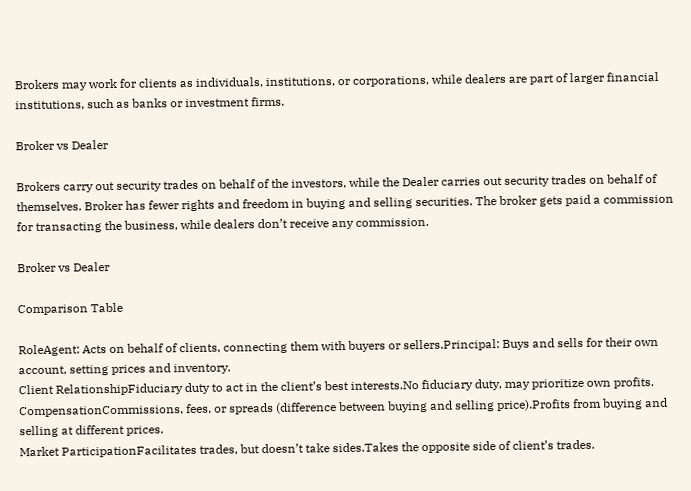Brokers may work for clients as individuals, institutions, or corporations, while dealers are part of larger financial institutions, such as banks or investment firms.

Broker vs Dealer

Brokers carry out security trades on behalf of the investors, while the Dealer carries out security trades on behalf of themselves. Broker has fewer rights and freedom in buying and selling securities. The broker gets paid a commission for transacting the business, while dealers don’t receive any commission.

Broker vs Dealer

Comparison Table

RoleAgent: Acts on behalf of clients, connecting them with buyers or sellers.Principal: Buys and sells for their own account, setting prices and inventory.
Client RelationshipFiduciary duty to act in the client’s best interests.No fiduciary duty, may prioritize own profits.
CompensationCommissions, fees, or spreads (difference between buying and selling price).Profits from buying and selling at different prices.
Market ParticipationFacilitates trades, but doesn’t take sides.Takes the opposite side of client’s trades.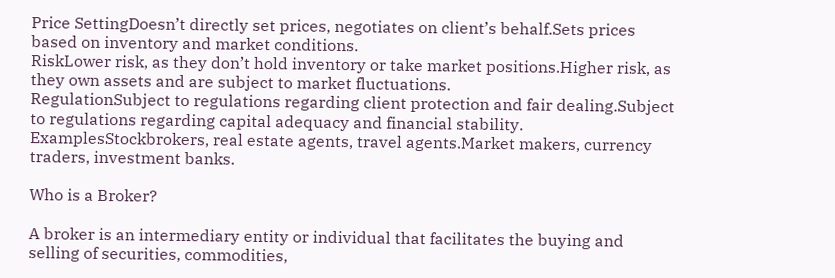Price SettingDoesn’t directly set prices, negotiates on client’s behalf.Sets prices based on inventory and market conditions.
RiskLower risk, as they don’t hold inventory or take market positions.Higher risk, as they own assets and are subject to market fluctuations.
RegulationSubject to regulations regarding client protection and fair dealing.Subject to regulations regarding capital adequacy and financial stability.
ExamplesStockbrokers, real estate agents, travel agents.Market makers, currency traders, investment banks.

Who is a Broker?

A broker is an intermediary entity or individual that facilitates the buying and selling of securities, commodities,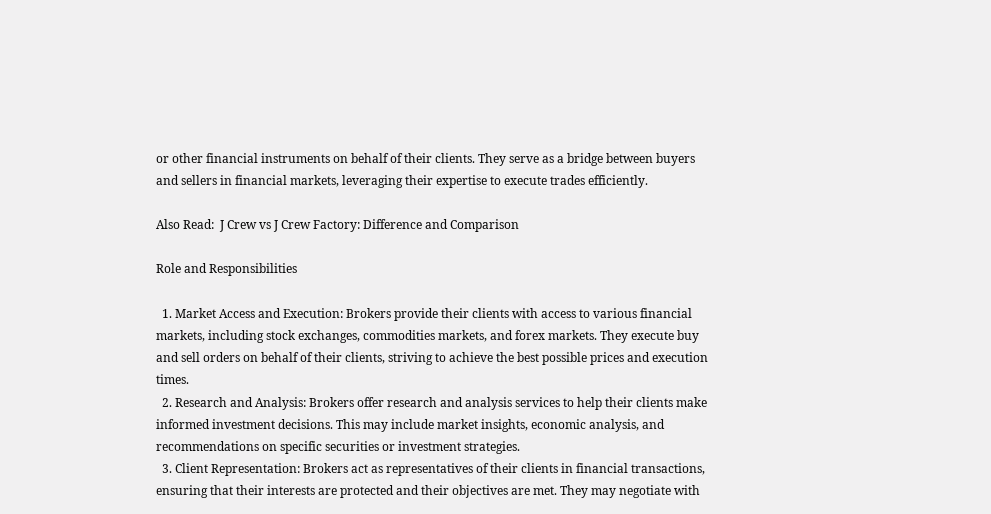or other financial instruments on behalf of their clients. They serve as a bridge between buyers and sellers in financial markets, leveraging their expertise to execute trades efficiently.

Also Read:  J Crew vs J Crew Factory: Difference and Comparison

Role and Responsibilities

  1. Market Access and Execution: Brokers provide their clients with access to various financial markets, including stock exchanges, commodities markets, and forex markets. They execute buy and sell orders on behalf of their clients, striving to achieve the best possible prices and execution times.
  2. Research and Analysis: Brokers offer research and analysis services to help their clients make informed investment decisions. This may include market insights, economic analysis, and recommendations on specific securities or investment strategies.
  3. Client Representation: Brokers act as representatives of their clients in financial transactions, ensuring that their interests are protected and their objectives are met. They may negotiate with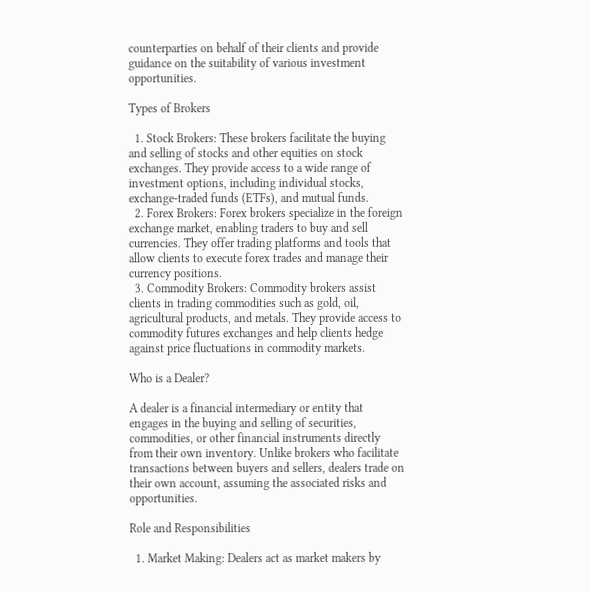counterparties on behalf of their clients and provide guidance on the suitability of various investment opportunities.

Types of Brokers

  1. Stock Brokers: These brokers facilitate the buying and selling of stocks and other equities on stock exchanges. They provide access to a wide range of investment options, including individual stocks, exchange-traded funds (ETFs), and mutual funds.
  2. Forex Brokers: Forex brokers specialize in the foreign exchange market, enabling traders to buy and sell currencies. They offer trading platforms and tools that allow clients to execute forex trades and manage their currency positions.
  3. Commodity Brokers: Commodity brokers assist clients in trading commodities such as gold, oil, agricultural products, and metals. They provide access to commodity futures exchanges and help clients hedge against price fluctuations in commodity markets.

Who is a Dealer?

A dealer is a financial intermediary or entity that engages in the buying and selling of securities, commodities, or other financial instruments directly from their own inventory. Unlike brokers who facilitate transactions between buyers and sellers, dealers trade on their own account, assuming the associated risks and opportunities.

Role and Responsibilities

  1. Market Making: Dealers act as market makers by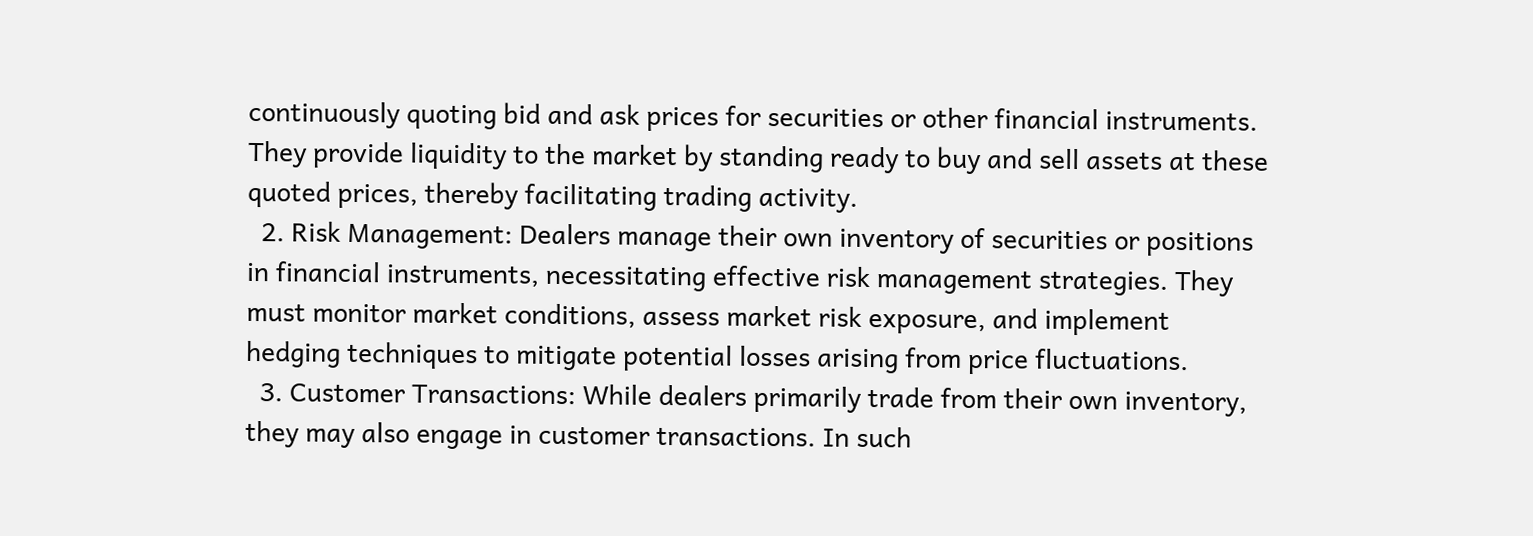continuously quoting bid and ask prices for securities or other financial instruments. They provide liquidity to the market by standing ready to buy and sell assets at these quoted prices, thereby facilitating trading activity.
  2. Risk Management: Dealers manage their own inventory of securities or positions in financial instruments, necessitating effective risk management strategies. They must monitor market conditions, assess market risk exposure, and implement hedging techniques to mitigate potential losses arising from price fluctuations.
  3. Customer Transactions: While dealers primarily trade from their own inventory, they may also engage in customer transactions. In such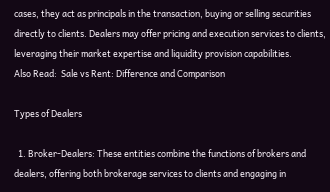cases, they act as principals in the transaction, buying or selling securities directly to clients. Dealers may offer pricing and execution services to clients, leveraging their market expertise and liquidity provision capabilities.
Also Read:  Sale vs Rent: Difference and Comparison

Types of Dealers

  1. Broker-Dealers: These entities combine the functions of brokers and dealers, offering both brokerage services to clients and engaging in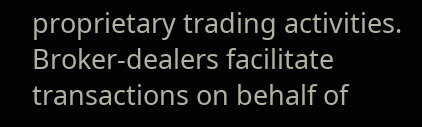proprietary trading activities. Broker-dealers facilitate transactions on behalf of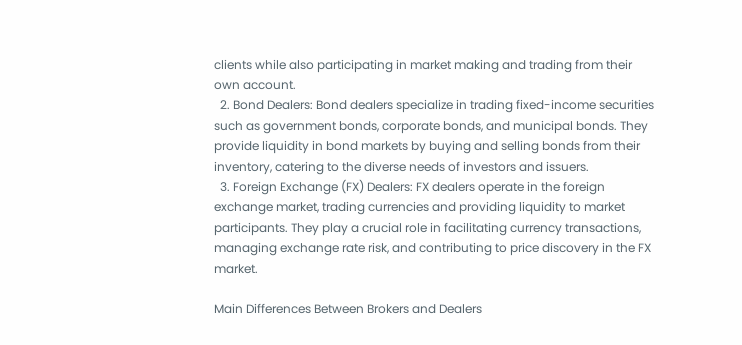clients while also participating in market making and trading from their own account.
  2. Bond Dealers: Bond dealers specialize in trading fixed-income securities such as government bonds, corporate bonds, and municipal bonds. They provide liquidity in bond markets by buying and selling bonds from their inventory, catering to the diverse needs of investors and issuers.
  3. Foreign Exchange (FX) Dealers: FX dealers operate in the foreign exchange market, trading currencies and providing liquidity to market participants. They play a crucial role in facilitating currency transactions, managing exchange rate risk, and contributing to price discovery in the FX market.

Main Differences Between Brokers and Dealers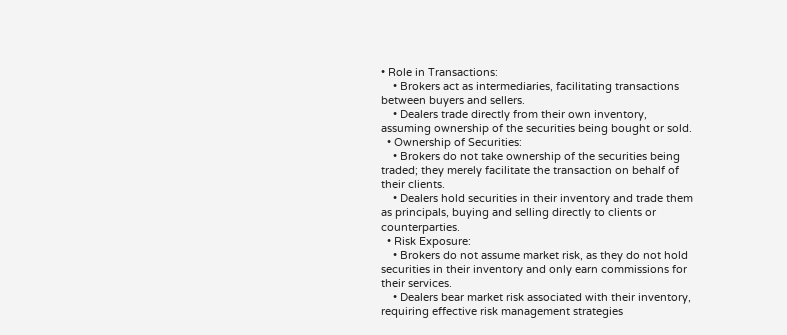• Role in Transactions:
    • Brokers act as intermediaries, facilitating transactions between buyers and sellers.
    • Dealers trade directly from their own inventory, assuming ownership of the securities being bought or sold.
  • Ownership of Securities:
    • Brokers do not take ownership of the securities being traded; they merely facilitate the transaction on behalf of their clients.
    • Dealers hold securities in their inventory and trade them as principals, buying and selling directly to clients or counterparties.
  • Risk Exposure:
    • Brokers do not assume market risk, as they do not hold securities in their inventory and only earn commissions for their services.
    • Dealers bear market risk associated with their inventory, requiring effective risk management strategies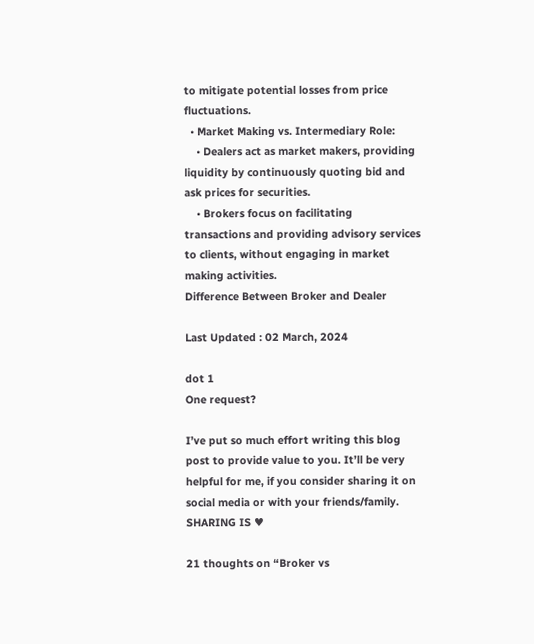to mitigate potential losses from price fluctuations.
  • Market Making vs. Intermediary Role:
    • Dealers act as market makers, providing liquidity by continuously quoting bid and ask prices for securities.
    • Brokers focus on facilitating transactions and providing advisory services to clients, without engaging in market making activities.
Difference Between Broker and Dealer

Last Updated : 02 March, 2024

dot 1
One request?

I’ve put so much effort writing this blog post to provide value to you. It’ll be very helpful for me, if you consider sharing it on social media or with your friends/family. SHARING IS ♥

21 thoughts on “Broker vs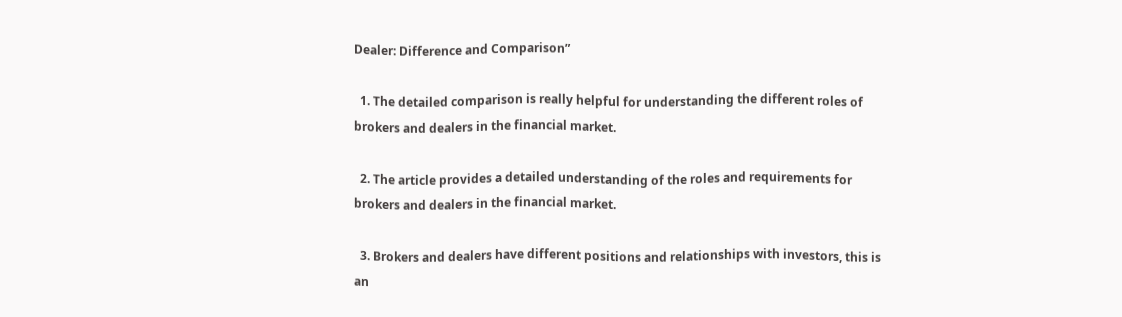Dealer: Difference and Comparison”

  1. The detailed comparison is really helpful for understanding the different roles of brokers and dealers in the financial market.

  2. The article provides a detailed understanding of the roles and requirements for brokers and dealers in the financial market.

  3. Brokers and dealers have different positions and relationships with investors, this is an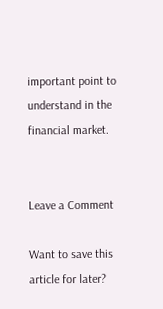important point to understand in the financial market.


Leave a Comment

Want to save this article for later?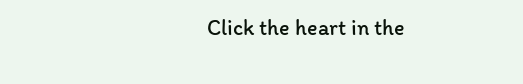Click the heart in the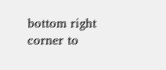bottom right corner to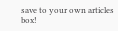save to your own articles box!